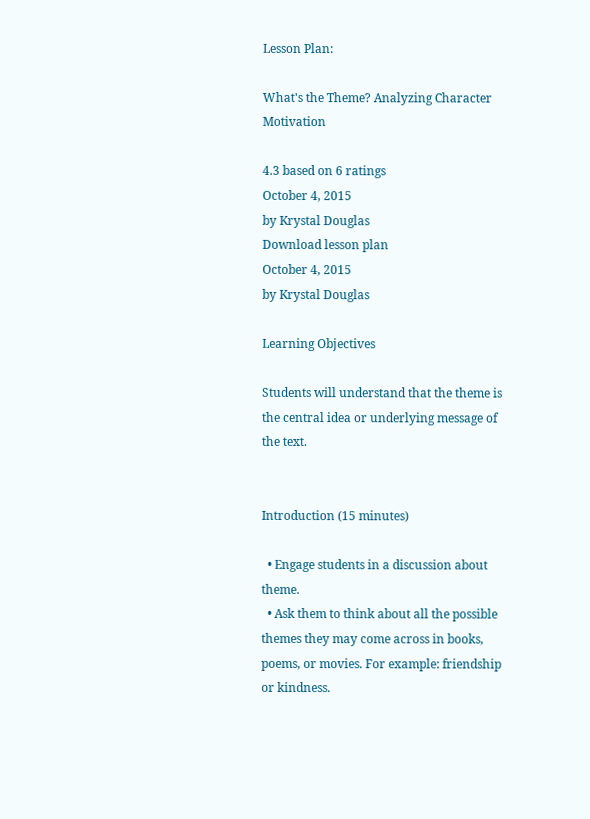Lesson Plan:

What's the Theme? Analyzing Character Motivation

4.3 based on 6 ratings
October 4, 2015
by Krystal Douglas
Download lesson plan
October 4, 2015
by Krystal Douglas

Learning Objectives

Students will understand that the theme is the central idea or underlying message of the text.


Introduction (15 minutes)

  • Engage students in a discussion about theme.
  • Ask them to think about all the possible themes they may come across in books, poems, or movies. For example: friendship or kindness.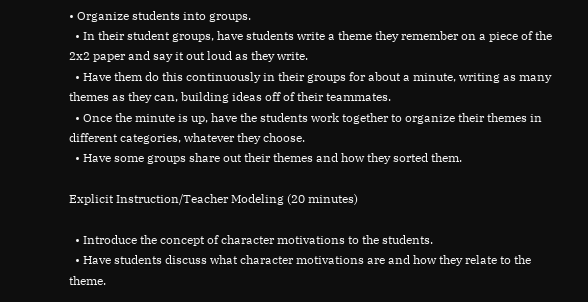• Organize students into groups.
  • In their student groups, have students write a theme they remember on a piece of the 2x2 paper and say it out loud as they write.
  • Have them do this continuously in their groups for about a minute, writing as many themes as they can, building ideas off of their teammates.
  • Once the minute is up, have the students work together to organize their themes in different categories, whatever they choose.
  • Have some groups share out their themes and how they sorted them.

Explicit Instruction/Teacher Modeling (20 minutes)

  • Introduce the concept of character motivations to the students.
  • Have students discuss what character motivations are and how they relate to the theme.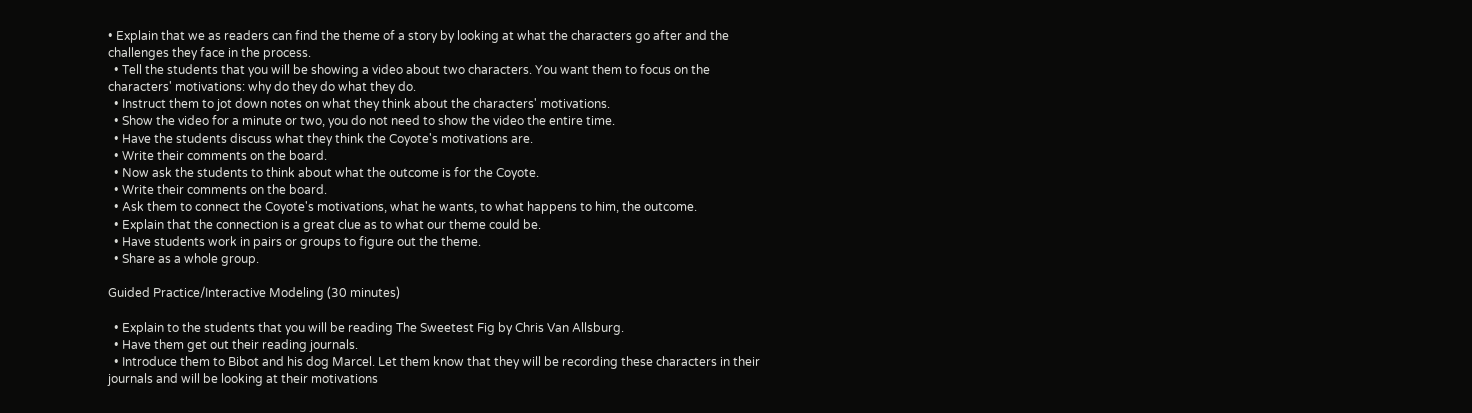• Explain that we as readers can find the theme of a story by looking at what the characters go after and the challenges they face in the process.
  • Tell the students that you will be showing a video about two characters. You want them to focus on the characters' motivations: why do they do what they do.
  • Instruct them to jot down notes on what they think about the characters' motivations.
  • Show the video for a minute or two, you do not need to show the video the entire time.
  • Have the students discuss what they think the Coyote's motivations are.
  • Write their comments on the board.
  • Now ask the students to think about what the outcome is for the Coyote.
  • Write their comments on the board.
  • Ask them to connect the Coyote's motivations, what he wants, to what happens to him, the outcome.
  • Explain that the connection is a great clue as to what our theme could be.
  • Have students work in pairs or groups to figure out the theme.
  • Share as a whole group.

Guided Practice/Interactive Modeling (30 minutes)

  • Explain to the students that you will be reading The Sweetest Fig by Chris Van Allsburg.
  • Have them get out their reading journals.
  • Introduce them to Bibot and his dog Marcel. Let them know that they will be recording these characters in their journals and will be looking at their motivations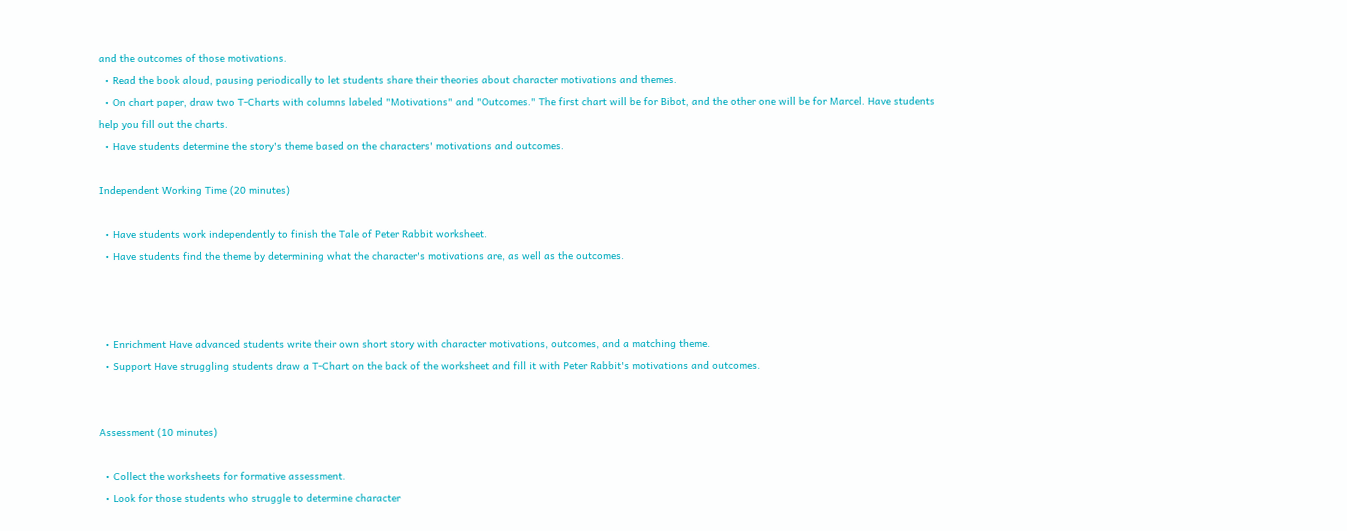and the outcomes of those motivations.
  • Read the book aloud, pausing periodically to let students share their theories about character motivations and themes.
  • On chart paper, draw two T-Charts with columns labeled "Motivations" and "Outcomes." The first chart will be for Bibot, and the other one will be for Marcel. Have students help you fill out the charts.
  • Have students determine the story's theme based on the characters' motivations and outcomes.

Independent Working Time (20 minutes)

  • Have students work independently to finish the Tale of Peter Rabbit worksheet.
  • Have students find the theme by determining what the character's motivations are, as well as the outcomes.



  • Enrichment Have advanced students write their own short story with character motivations, outcomes, and a matching theme.
  • Support Have struggling students draw a T-Chart on the back of the worksheet and fill it with Peter Rabbit's motivations and outcomes.


Assessment (10 minutes)

  • Collect the worksheets for formative assessment.
  • Look for those students who struggle to determine character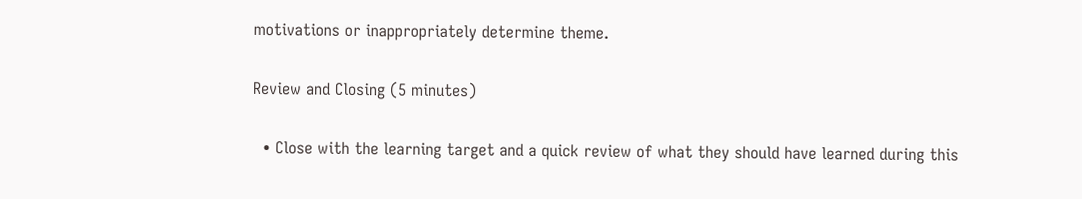motivations or inappropriately determine theme.

Review and Closing (5 minutes)

  • Close with the learning target and a quick review of what they should have learned during this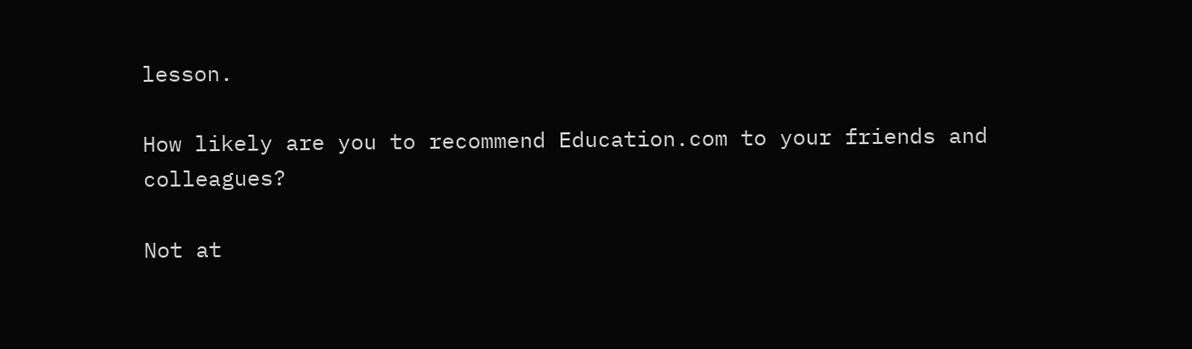lesson.

How likely are you to recommend Education.com to your friends and colleagues?

Not at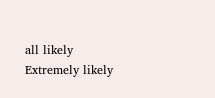all likely
Extremely likely